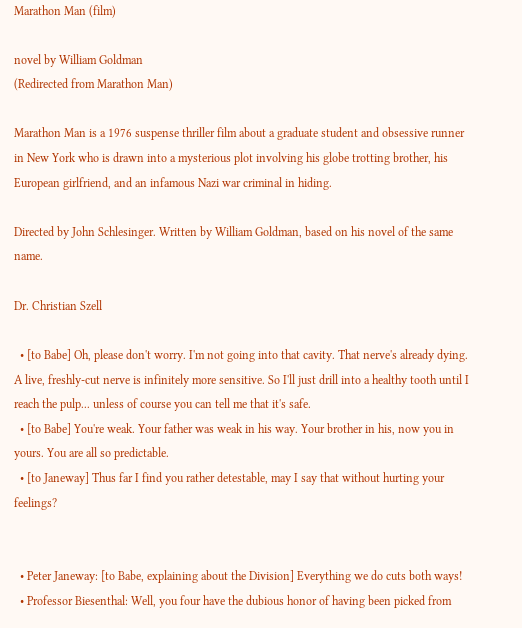Marathon Man (film)

novel by William Goldman
(Redirected from Marathon Man)

Marathon Man is a 1976 suspense thriller film about a graduate student and obsessive runner in New York who is drawn into a mysterious plot involving his globe trotting brother, his European girlfriend, and an infamous Nazi war criminal in hiding.

Directed by John Schlesinger. Written by William Goldman, based on his novel of the same name.

Dr. Christian Szell

  • [to Babe] Oh, please don't worry. I'm not going into that cavity. That nerve's already dying. A live, freshly-cut nerve is infinitely more sensitive. So I'll just drill into a healthy tooth until I reach the pulp... unless of course you can tell me that it's safe.
  • [to Babe] You're weak. Your father was weak in his way. Your brother in his, now you in yours. You are all so predictable.
  • [to Janeway] Thus far I find you rather detestable, may I say that without hurting your feelings?


  • Peter Janeway: [to Babe, explaining about the Division] Everything we do cuts both ways!
  • Professor Biesenthal: Well, you four have the dubious honor of having been picked from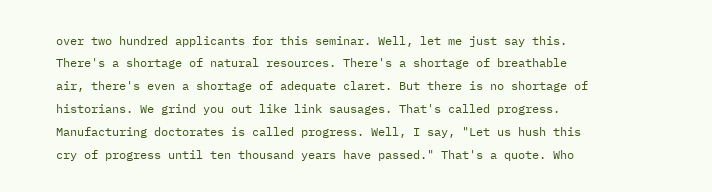over two hundred applicants for this seminar. Well, let me just say this. There's a shortage of natural resources. There's a shortage of breathable air, there's even a shortage of adequate claret. But there is no shortage of historians. We grind you out like link sausages. That's called progress. Manufacturing doctorates is called progress. Well, I say, "Let us hush this cry of progress until ten thousand years have passed." That's a quote. Who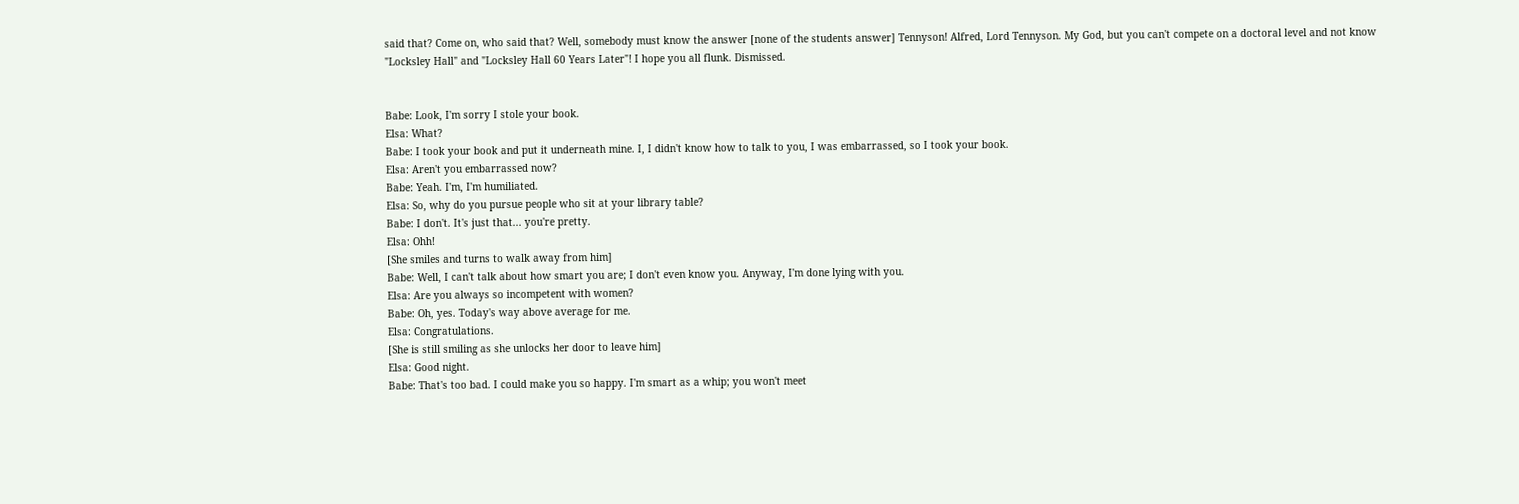said that? Come on, who said that? Well, somebody must know the answer [none of the students answer] Tennyson! Alfred, Lord Tennyson. My God, but you can't compete on a doctoral level and not know "Locksley Hall" and "Locksley Hall 60 Years Later"! I hope you all flunk. Dismissed.


Babe: Look, I'm sorry I stole your book.
Elsa: What?
Babe: I took your book and put it underneath mine. I, I didn't know how to talk to you, I was embarrassed, so I took your book.
Elsa: Aren't you embarrassed now?
Babe: Yeah. I'm, I'm humiliated.
Elsa: So, why do you pursue people who sit at your library table?
Babe: I don't. It's just that... you're pretty.
Elsa: Ohh!
[She smiles and turns to walk away from him]
Babe: Well, I can't talk about how smart you are; I don't even know you. Anyway, I'm done lying with you.
Elsa: Are you always so incompetent with women?
Babe: Oh, yes. Today's way above average for me.
Elsa: Congratulations.
[She is still smiling as she unlocks her door to leave him]
Elsa: Good night.
Babe: That's too bad. I could make you so happy. I'm smart as a whip; you won't meet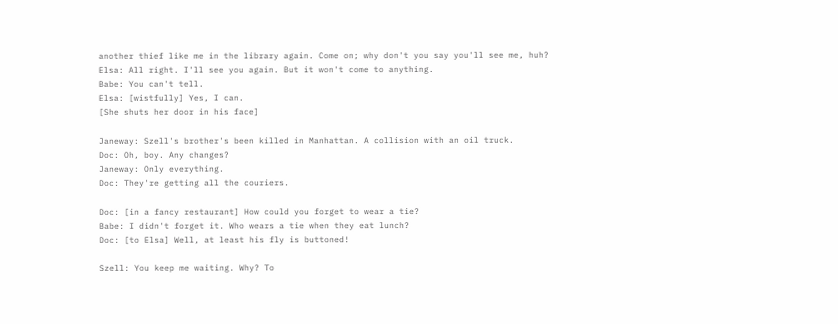another thief like me in the library again. Come on; why don't you say you'll see me, huh?
Elsa: All right. I'll see you again. But it won't come to anything.
Babe: You can't tell.
Elsa: [wistfully] Yes, I can.
[She shuts her door in his face]

Janeway: Szell's brother's been killed in Manhattan. A collision with an oil truck.
Doc: Oh, boy. Any changes?
Janeway: Only everything.
Doc: They're getting all the couriers.

Doc: [in a fancy restaurant] How could you forget to wear a tie?
Babe: I didn't forget it. Who wears a tie when they eat lunch?
Doc: [to Elsa] Well, at least his fly is buttoned!

Szell: You keep me waiting. Why? To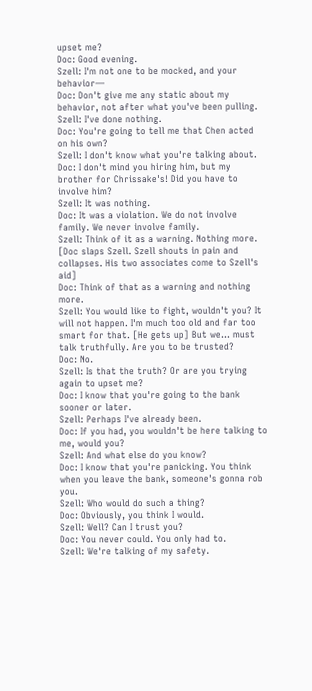upset me?
Doc: Good evening.
Szell: I'm not one to be mocked, and your behavior—
Doc: Don't give me any static about my behavior, not after what you've been pulling.
Szell: I've done nothing.
Doc: You're going to tell me that Chen acted on his own?
Szell: I don't know what you're talking about.
Doc: I don't mind you hiring him, but my brother for Chrissake's! Did you have to involve him?
Szell: It was nothing.
Doc: It was a violation. We do not involve family. We never involve family.
Szell: Think of it as a warning. Nothing more.
[Doc slaps Szell. Szell shouts in pain and collapses. His two associates come to Szell's aid]
Doc: Think of that as a warning and nothing more.
Szell: You would like to fight, wouldn't you? It will not happen. I'm much too old and far too smart for that. [He gets up] But we... must talk truthfully. Are you to be trusted?
Doc: No.
Szell: Is that the truth? Or are you trying again to upset me?
Doc: I know that you're going to the bank sooner or later.
Szell: Perhaps I've already been.
Doc: If you had, you wouldn't be here talking to me, would you?
Szell: And what else do you know?
Doc: I know that you're panicking. You think when you leave the bank, someone's gonna rob you.
Szell: Who would do such a thing?
Doc: Obviously, you think I would.
Szell: Well? Can I trust you?
Doc: You never could. You only had to.
Szell: We're talking of my safety.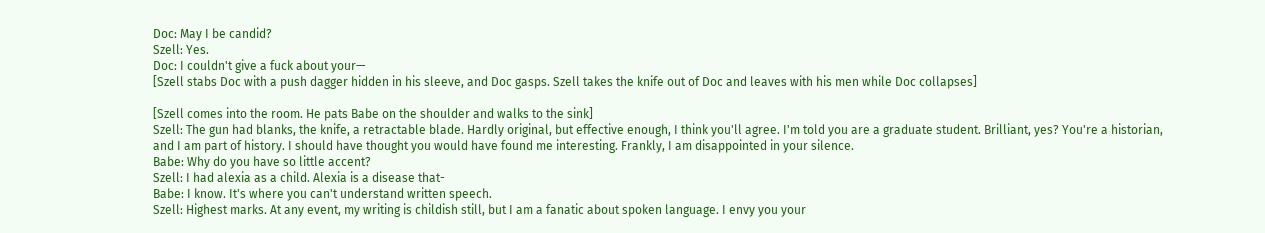Doc: May I be candid?
Szell: Yes.
Doc: I couldn't give a fuck about your—
[Szell stabs Doc with a push dagger hidden in his sleeve, and Doc gasps. Szell takes the knife out of Doc and leaves with his men while Doc collapses]

[Szell comes into the room. He pats Babe on the shoulder and walks to the sink]
Szell: The gun had blanks, the knife, a retractable blade. Hardly original, but effective enough, I think you'll agree. I'm told you are a graduate student. Brilliant, yes? You're a historian, and I am part of history. I should have thought you would have found me interesting. Frankly, I am disappointed in your silence.
Babe: Why do you have so little accent?
Szell: I had alexia as a child. Alexia is a disease that-
Babe: I know. It's where you can't understand written speech.
Szell: Highest marks. At any event, my writing is childish still, but I am a fanatic about spoken language. I envy you your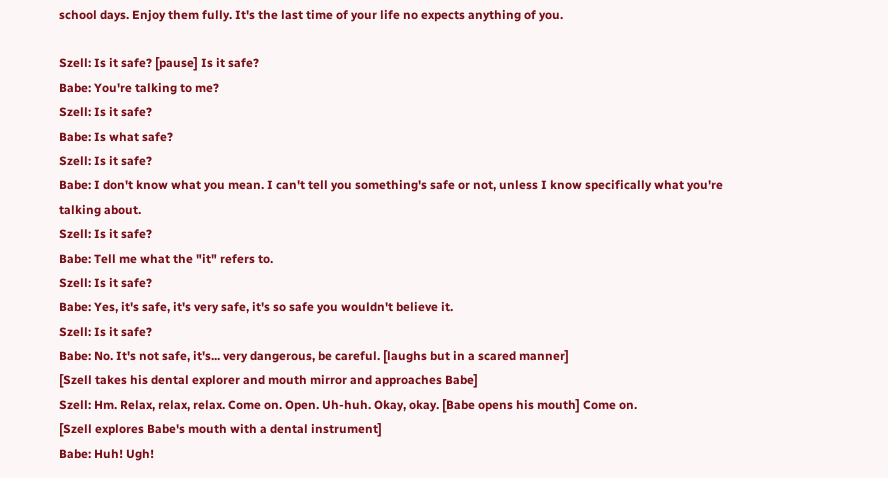school days. Enjoy them fully. It's the last time of your life no expects anything of you.

Szell: Is it safe? [pause] Is it safe?
Babe: You're talking to me?
Szell: Is it safe?
Babe: Is what safe?
Szell: Is it safe?
Babe: I don't know what you mean. I can't tell you something's safe or not, unless I know specifically what you're talking about.
Szell: Is it safe?
Babe: Tell me what the "it" refers to.
Szell: Is it safe?
Babe: Yes, it's safe, it's very safe, it's so safe you wouldn't believe it.
Szell: Is it safe?
Babe: No. It's not safe, it's... very dangerous, be careful. [laughs but in a scared manner]
[Szell takes his dental explorer and mouth mirror and approaches Babe]
Szell: Hm. Relax, relax, relax. Come on. Open. Uh-huh. Okay, okay. [Babe opens his mouth] Come on.
[Szell explores Babe's mouth with a dental instrument]
Babe: Huh! Ugh!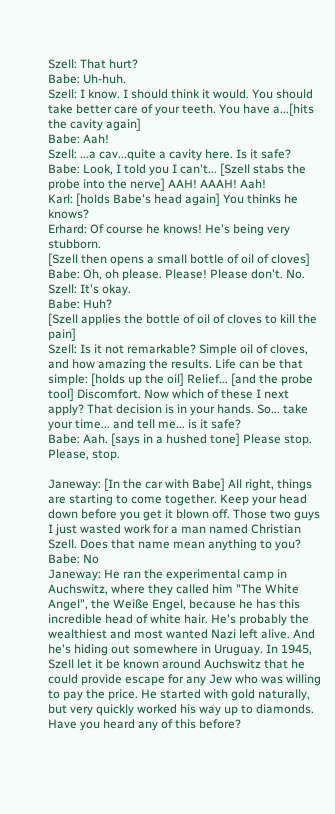Szell: That hurt?
Babe: Uh-huh.
Szell: I know. I should think it would. You should take better care of your teeth. You have a...[hits the cavity again]
Babe: Aah!
Szell: ...a cav...quite a cavity here. Is it safe?
Babe: Look, I told you I can't... [Szell stabs the probe into the nerve] AAH! AAAH! Aah!
Karl: [holds Babe's head again] You thinks he knows?
Erhard: Of course he knows! He's being very stubborn.
[Szell then opens a small bottle of oil of cloves]
Babe: Oh, oh please. Please! Please don't. No.
Szell: It's okay.
Babe: Huh?
[Szell applies the bottle of oil of cloves to kill the pain]
Szell: Is it not remarkable? Simple oil of cloves, and how amazing the results. Life can be that simple: [holds up the oil] Relief... [and the probe tool] Discomfort. Now which of these I next apply? That decision is in your hands. So... take your time... and tell me... is it safe?
Babe: Aah. [says in a hushed tone] Please stop. Please, stop.

Janeway: [In the car with Babe] All right, things are starting to come together. Keep your head down before you get it blown off. Those two guys I just wasted work for a man named Christian Szell. Does that name mean anything to you?
Babe: No
Janeway: He ran the experimental camp in Auchswitz, where they called him "The White Angel", the Weiße Engel, because he has this incredible head of white hair. He's probably the wealthiest and most wanted Nazi left alive. And he's hiding out somewhere in Uruguay. In 1945, Szell let it be known around Auchswitz that he could provide escape for any Jew who was willing to pay the price. He started with gold naturally, but very quickly worked his way up to diamonds. Have you heard any of this before?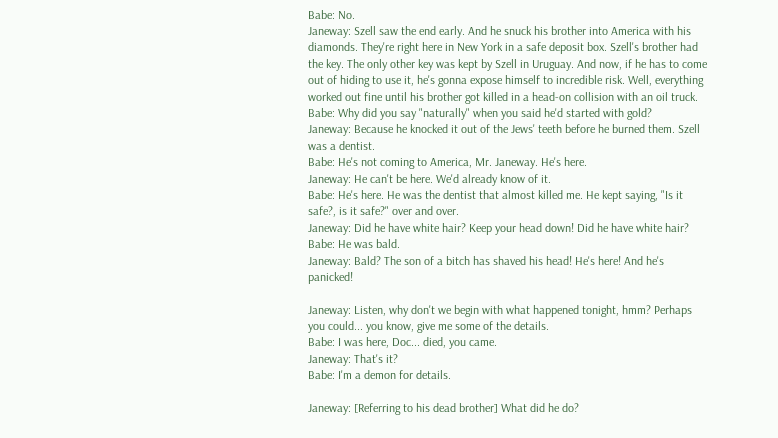Babe: No.
Janeway: Szell saw the end early. And he snuck his brother into America with his diamonds. They're right here in New York in a safe deposit box. Szell's brother had the key. The only other key was kept by Szell in Uruguay. And now, if he has to come out of hiding to use it, he's gonna expose himself to incredible risk. Well, everything worked out fine until his brother got killed in a head-on collision with an oil truck.
Babe: Why did you say "naturally" when you said he'd started with gold?
Janeway: Because he knocked it out of the Jews' teeth before he burned them. Szell was a dentist.
Babe: He's not coming to America, Mr. Janeway. He's here.
Janeway: He can't be here. We'd already know of it.
Babe: He's here. He was the dentist that almost killed me. He kept saying, "Is it safe?, is it safe?" over and over.
Janeway: Did he have white hair? Keep your head down! Did he have white hair?
Babe: He was bald.
Janeway: Bald? The son of a bitch has shaved his head! He's here! And he's panicked!

Janeway: Listen, why don't we begin with what happened tonight, hmm? Perhaps you could... you know, give me some of the details.
Babe: I was here, Doc... died, you came.
Janeway: That's it?
Babe: I'm a demon for details.

Janeway: [Referring to his dead brother] What did he do?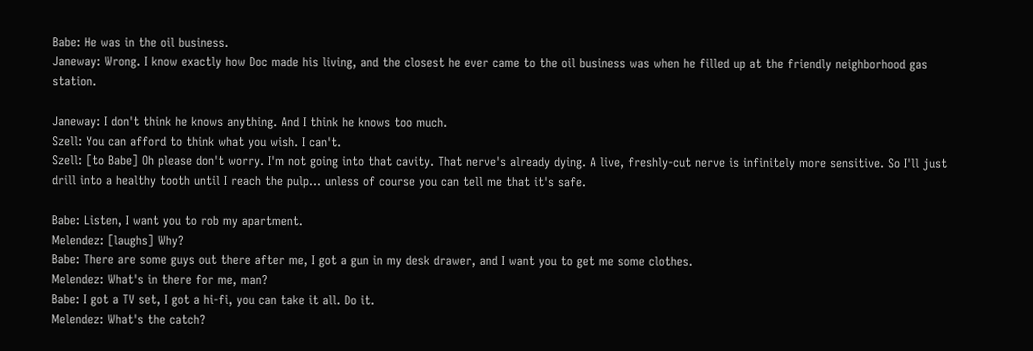Babe: He was in the oil business.
Janeway: Wrong. I know exactly how Doc made his living, and the closest he ever came to the oil business was when he filled up at the friendly neighborhood gas station.

Janeway: I don't think he knows anything. And I think he knows too much.
Szell: You can afford to think what you wish. I can't.
Szell: [to Babe] Oh please don't worry. I'm not going into that cavity. That nerve's already dying. A live, freshly-cut nerve is infinitely more sensitive. So I'll just drill into a healthy tooth until I reach the pulp... unless of course you can tell me that it's safe.

Babe: Listen, I want you to rob my apartment.
Melendez: [laughs] Why?
Babe: There are some guys out there after me, I got a gun in my desk drawer, and I want you to get me some clothes.
Melendez: What's in there for me, man?
Babe: I got a TV set, I got a hi-fi, you can take it all. Do it.
Melendez: What's the catch?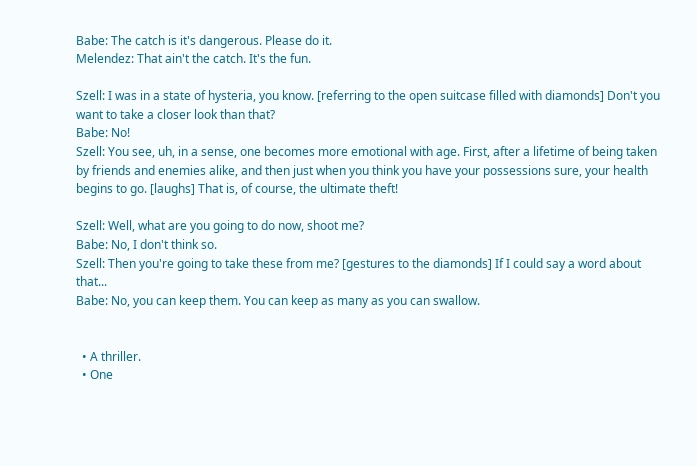Babe: The catch is it's dangerous. Please do it.
Melendez: That ain't the catch. It's the fun.

Szell: I was in a state of hysteria, you know. [referring to the open suitcase filled with diamonds] Don't you want to take a closer look than that?
Babe: No!
Szell: You see, uh, in a sense, one becomes more emotional with age. First, after a lifetime of being taken by friends and enemies alike, and then just when you think you have your possessions sure, your health begins to go. [laughs] That is, of course, the ultimate theft!

Szell: Well, what are you going to do now, shoot me?
Babe: No, I don't think so.
Szell: Then you're going to take these from me? [gestures to the diamonds] If I could say a word about that...
Babe: No, you can keep them. You can keep as many as you can swallow.


  • A thriller.
  • One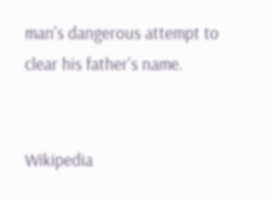man's dangerous attempt to clear his father's name.


Wikipedia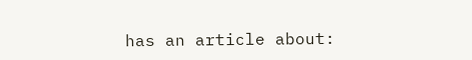has an article about: